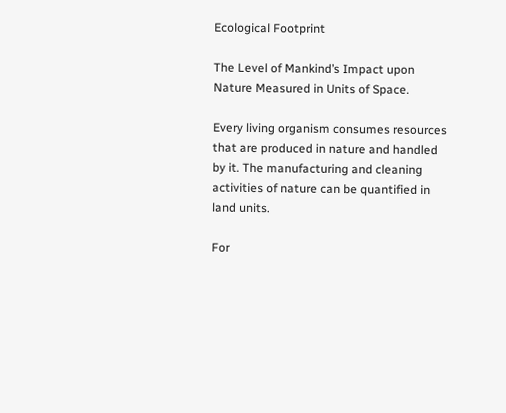Ecological Footprint

The Level of Mankind’s Impact upon Nature Measured in Units of Space.

Every living organism consumes resources that are produced in nature and handled by it. The manufacturing and cleaning activities of nature can be quantified in land units.

For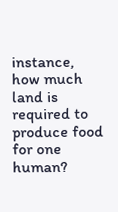instance, how much land is required to produce food for one human?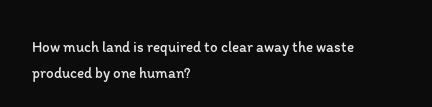How much land is required to clear away the waste produced by one human?